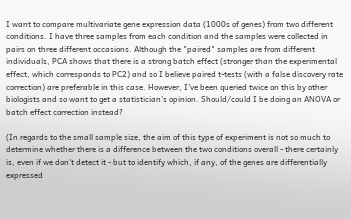I want to compare multivariate gene expression data (1000s of genes) from two different conditions. I have three samples from each condition and the samples were collected in pairs on three different occasions. Although the "paired" samples are from different individuals, PCA shows that there is a strong batch effect (stronger than the experimental effect, which corresponds to PC2) and so I believe paired t-tests (with a false discovery rate correction) are preferable in this case. However, I've been queried twice on this by other biologists and so want to get a statistician's opinion. Should/could I be doing an ANOVA or batch effect correction instead?

(In regards to the small sample size, the aim of this type of experiment is not so much to determine whether there is a difference between the two conditions overall - there certainly is, even if we don't detect it - but to identify which, if any, of the genes are differentially expressed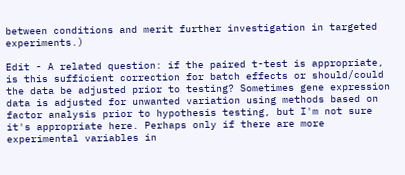between conditions and merit further investigation in targeted experiments.)

Edit - A related question: if the paired t-test is appropriate, is this sufficient correction for batch effects or should/could the data be adjusted prior to testing? Sometimes gene expression data is adjusted for unwanted variation using methods based on factor analysis prior to hypothesis testing, but I'm not sure it's appropriate here. Perhaps only if there are more experimental variables in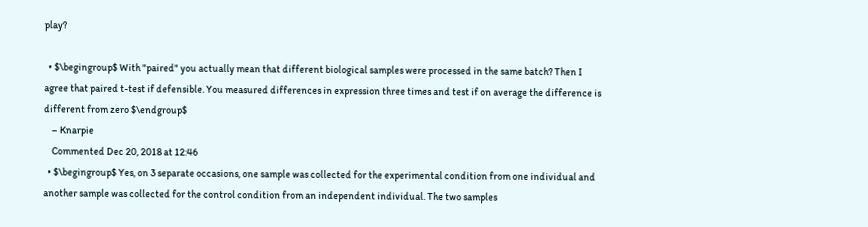play?

  • $\begingroup$ With "paired" you actually mean that different biological samples were processed in the same batch? Then I agree that paired t-test if defensible. You measured differences in expression three times and test if on average the difference is different from zero $\endgroup$
    – Knarpie
    Commented Dec 20, 2018 at 12:46
  • $\begingroup$ Yes, on 3 separate occasions, one sample was collected for the experimental condition from one individual and another sample was collected for the control condition from an independent individual. The two samples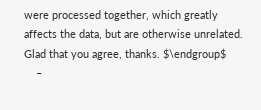were processed together, which greatly affects the data, but are otherwise unrelated. Glad that you agree, thanks. $\endgroup$
    –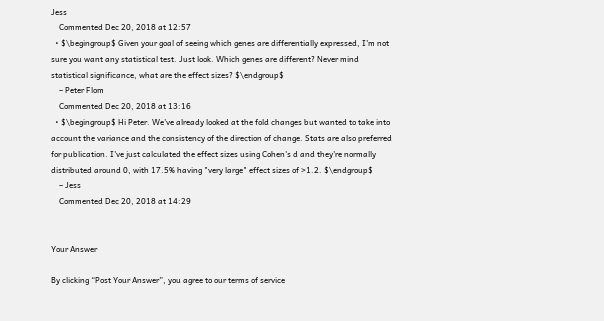Jess
    Commented Dec 20, 2018 at 12:57
  • $\begingroup$ Given your goal of seeing which genes are differentially expressed, I'm not sure you want any statistical test. Just look. Which genes are different? Never mind statistical significance, what are the effect sizes? $\endgroup$
    – Peter Flom
    Commented Dec 20, 2018 at 13:16
  • $\begingroup$ Hi Peter. We've already looked at the fold changes but wanted to take into account the variance and the consistency of the direction of change. Stats are also preferred for publication. I've just calculated the effect sizes using Cohen's d and they're normally distributed around 0, with 17.5% having "very large" effect sizes of >1.2. $\endgroup$
    – Jess
    Commented Dec 20, 2018 at 14:29


Your Answer

By clicking “Post Your Answer”, you agree to our terms of service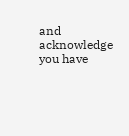and acknowledge you have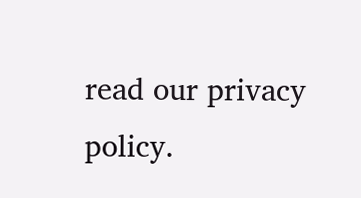read our privacy policy.